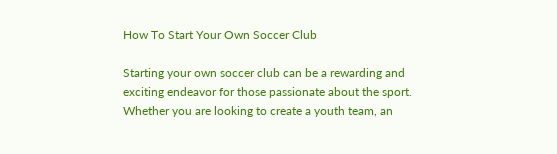How To Start Your Own Soccer Club

Starting your own soccer club can be a rewarding and exciting endeavor for those passionate about the sport. Whether you are looking to create a youth team, an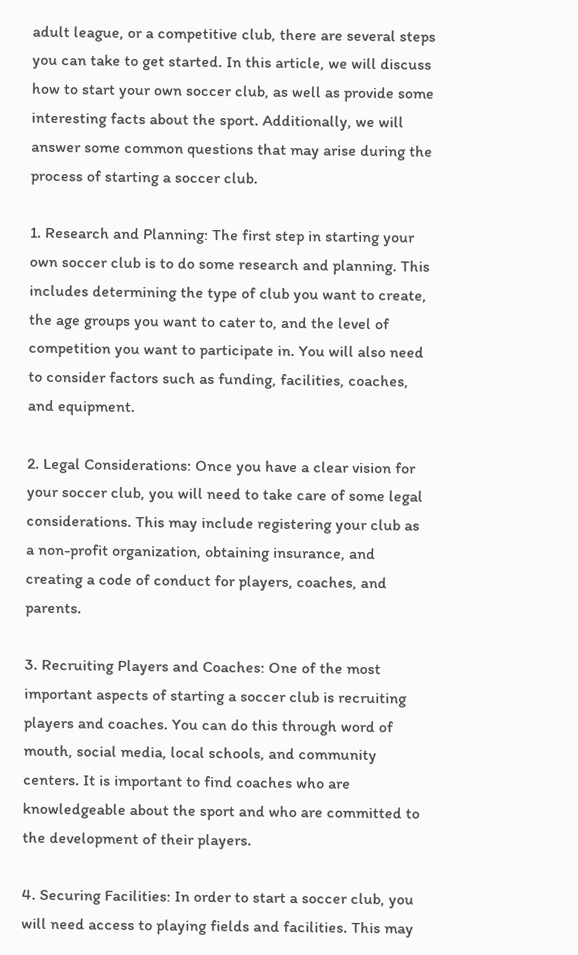adult league, or a competitive club, there are several steps you can take to get started. In this article, we will discuss how to start your own soccer club, as well as provide some interesting facts about the sport. Additionally, we will answer some common questions that may arise during the process of starting a soccer club.

1. Research and Planning: The first step in starting your own soccer club is to do some research and planning. This includes determining the type of club you want to create, the age groups you want to cater to, and the level of competition you want to participate in. You will also need to consider factors such as funding, facilities, coaches, and equipment.

2. Legal Considerations: Once you have a clear vision for your soccer club, you will need to take care of some legal considerations. This may include registering your club as a non-profit organization, obtaining insurance, and creating a code of conduct for players, coaches, and parents.

3. Recruiting Players and Coaches: One of the most important aspects of starting a soccer club is recruiting players and coaches. You can do this through word of mouth, social media, local schools, and community centers. It is important to find coaches who are knowledgeable about the sport and who are committed to the development of their players.

4. Securing Facilities: In order to start a soccer club, you will need access to playing fields and facilities. This may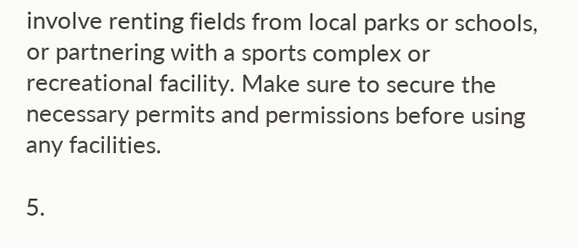involve renting fields from local parks or schools, or partnering with a sports complex or recreational facility. Make sure to secure the necessary permits and permissions before using any facilities.

5.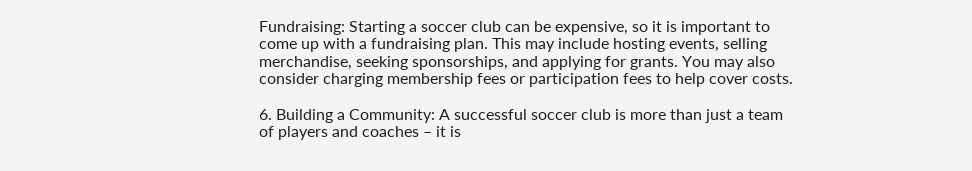Fundraising: Starting a soccer club can be expensive, so it is important to come up with a fundraising plan. This may include hosting events, selling merchandise, seeking sponsorships, and applying for grants. You may also consider charging membership fees or participation fees to help cover costs.

6. Building a Community: A successful soccer club is more than just a team of players and coaches – it is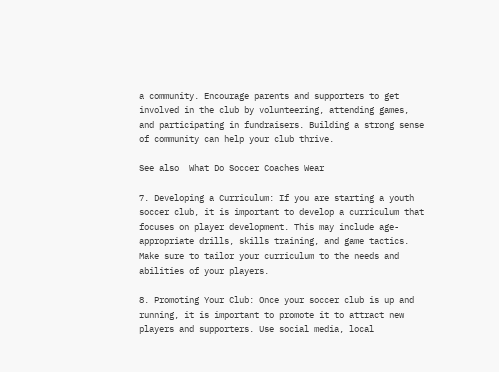a community. Encourage parents and supporters to get involved in the club by volunteering, attending games, and participating in fundraisers. Building a strong sense of community can help your club thrive.

See also  What Do Soccer Coaches Wear

7. Developing a Curriculum: If you are starting a youth soccer club, it is important to develop a curriculum that focuses on player development. This may include age-appropriate drills, skills training, and game tactics. Make sure to tailor your curriculum to the needs and abilities of your players.

8. Promoting Your Club: Once your soccer club is up and running, it is important to promote it to attract new players and supporters. Use social media, local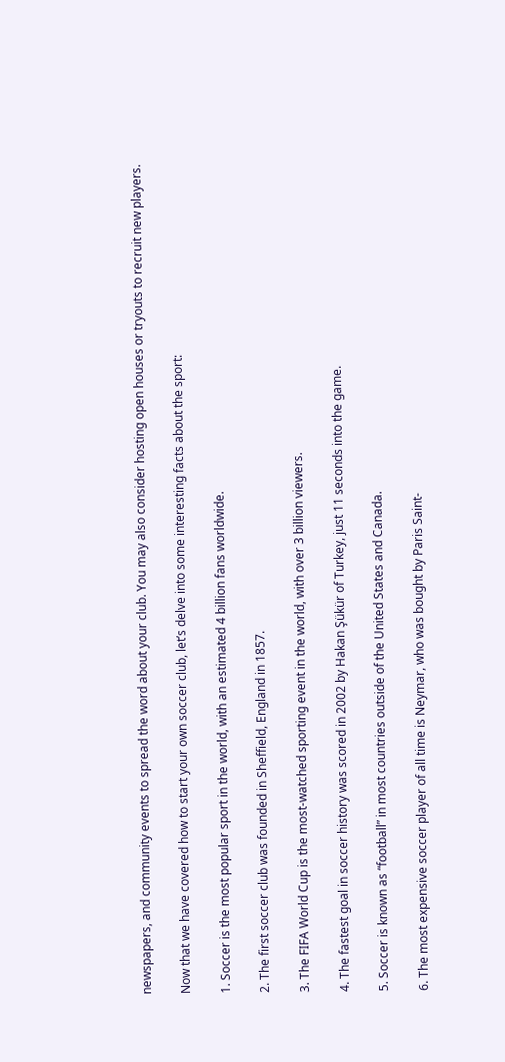newspapers, and community events to spread the word about your club. You may also consider hosting open houses or tryouts to recruit new players.

Now that we have covered how to start your own soccer club, let’s delve into some interesting facts about the sport:

1. Soccer is the most popular sport in the world, with an estimated 4 billion fans worldwide.

2. The first soccer club was founded in Sheffield, England in 1857.

3. The FIFA World Cup is the most-watched sporting event in the world, with over 3 billion viewers.

4. The fastest goal in soccer history was scored in 2002 by Hakan Şükür of Turkey, just 11 seconds into the game.

5. Soccer is known as “football” in most countries outside of the United States and Canada.

6. The most expensive soccer player of all time is Neymar, who was bought by Paris Saint-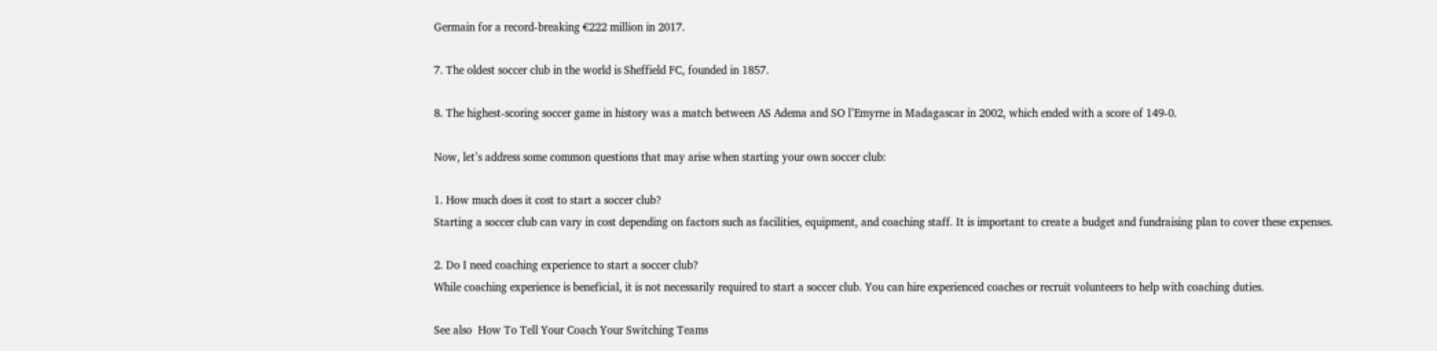Germain for a record-breaking €222 million in 2017.

7. The oldest soccer club in the world is Sheffield FC, founded in 1857.

8. The highest-scoring soccer game in history was a match between AS Adema and SO l’Emyrne in Madagascar in 2002, which ended with a score of 149-0.

Now, let’s address some common questions that may arise when starting your own soccer club:

1. How much does it cost to start a soccer club?
Starting a soccer club can vary in cost depending on factors such as facilities, equipment, and coaching staff. It is important to create a budget and fundraising plan to cover these expenses.

2. Do I need coaching experience to start a soccer club?
While coaching experience is beneficial, it is not necessarily required to start a soccer club. You can hire experienced coaches or recruit volunteers to help with coaching duties.

See also  How To Tell Your Coach Your Switching Teams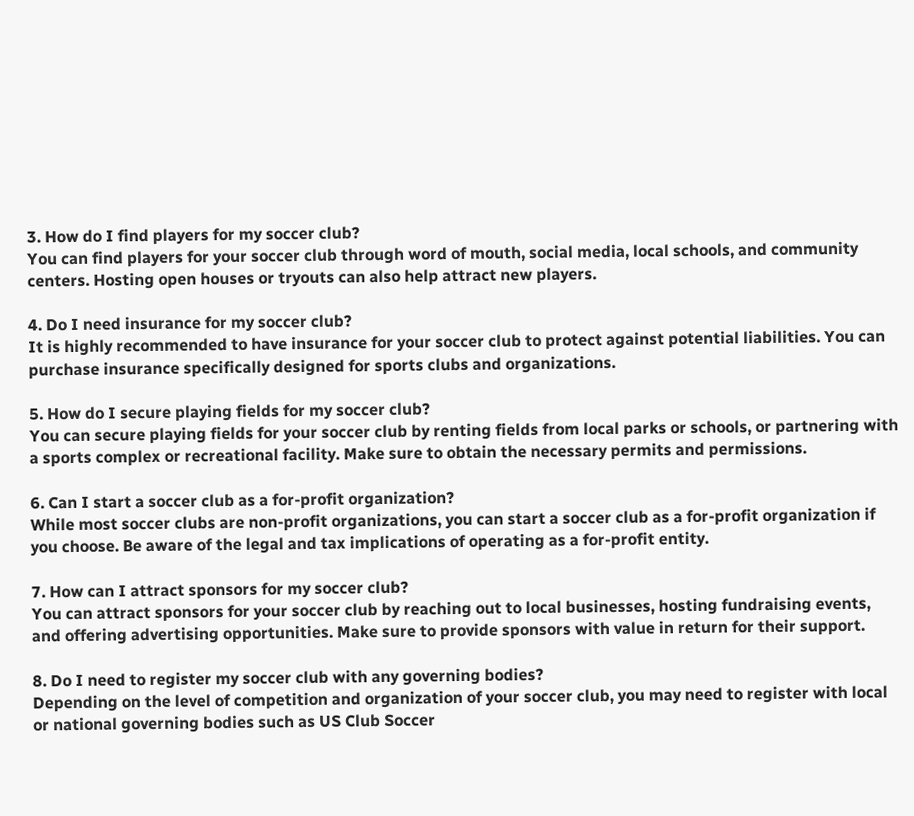3. How do I find players for my soccer club?
You can find players for your soccer club through word of mouth, social media, local schools, and community centers. Hosting open houses or tryouts can also help attract new players.

4. Do I need insurance for my soccer club?
It is highly recommended to have insurance for your soccer club to protect against potential liabilities. You can purchase insurance specifically designed for sports clubs and organizations.

5. How do I secure playing fields for my soccer club?
You can secure playing fields for your soccer club by renting fields from local parks or schools, or partnering with a sports complex or recreational facility. Make sure to obtain the necessary permits and permissions.

6. Can I start a soccer club as a for-profit organization?
While most soccer clubs are non-profit organizations, you can start a soccer club as a for-profit organization if you choose. Be aware of the legal and tax implications of operating as a for-profit entity.

7. How can I attract sponsors for my soccer club?
You can attract sponsors for your soccer club by reaching out to local businesses, hosting fundraising events, and offering advertising opportunities. Make sure to provide sponsors with value in return for their support.

8. Do I need to register my soccer club with any governing bodies?
Depending on the level of competition and organization of your soccer club, you may need to register with local or national governing bodies such as US Club Soccer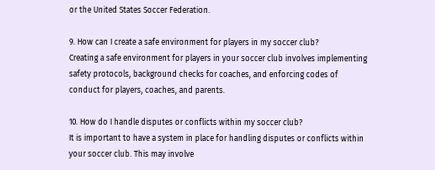or the United States Soccer Federation.

9. How can I create a safe environment for players in my soccer club?
Creating a safe environment for players in your soccer club involves implementing safety protocols, background checks for coaches, and enforcing codes of conduct for players, coaches, and parents.

10. How do I handle disputes or conflicts within my soccer club?
It is important to have a system in place for handling disputes or conflicts within your soccer club. This may involve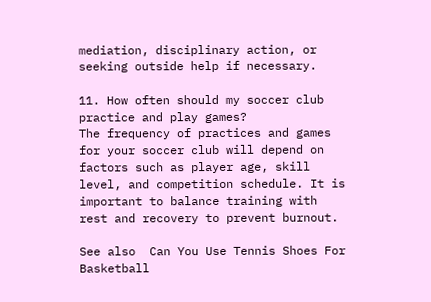mediation, disciplinary action, or seeking outside help if necessary.

11. How often should my soccer club practice and play games?
The frequency of practices and games for your soccer club will depend on factors such as player age, skill level, and competition schedule. It is important to balance training with rest and recovery to prevent burnout.

See also  Can You Use Tennis Shoes For Basketball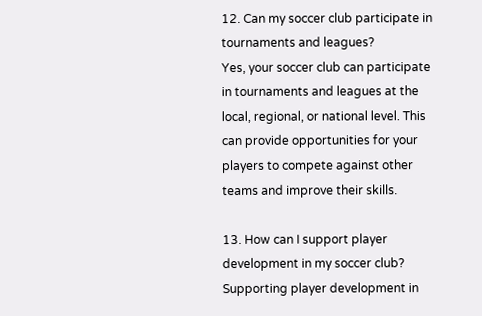12. Can my soccer club participate in tournaments and leagues?
Yes, your soccer club can participate in tournaments and leagues at the local, regional, or national level. This can provide opportunities for your players to compete against other teams and improve their skills.

13. How can I support player development in my soccer club?
Supporting player development in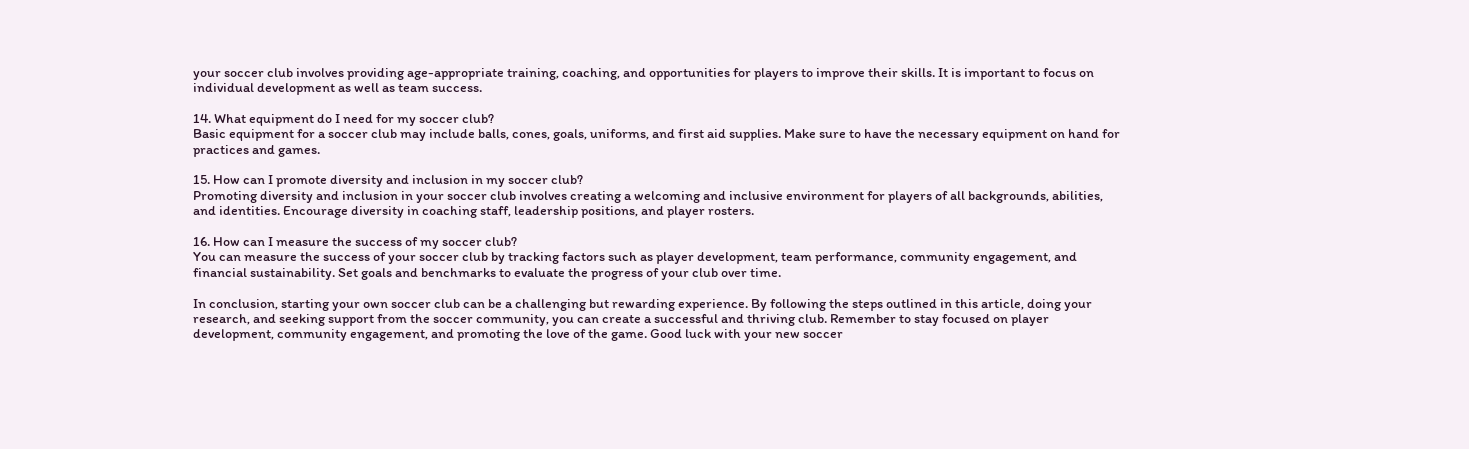your soccer club involves providing age-appropriate training, coaching, and opportunities for players to improve their skills. It is important to focus on individual development as well as team success.

14. What equipment do I need for my soccer club?
Basic equipment for a soccer club may include balls, cones, goals, uniforms, and first aid supplies. Make sure to have the necessary equipment on hand for practices and games.

15. How can I promote diversity and inclusion in my soccer club?
Promoting diversity and inclusion in your soccer club involves creating a welcoming and inclusive environment for players of all backgrounds, abilities, and identities. Encourage diversity in coaching staff, leadership positions, and player rosters.

16. How can I measure the success of my soccer club?
You can measure the success of your soccer club by tracking factors such as player development, team performance, community engagement, and financial sustainability. Set goals and benchmarks to evaluate the progress of your club over time.

In conclusion, starting your own soccer club can be a challenging but rewarding experience. By following the steps outlined in this article, doing your research, and seeking support from the soccer community, you can create a successful and thriving club. Remember to stay focused on player development, community engagement, and promoting the love of the game. Good luck with your new soccer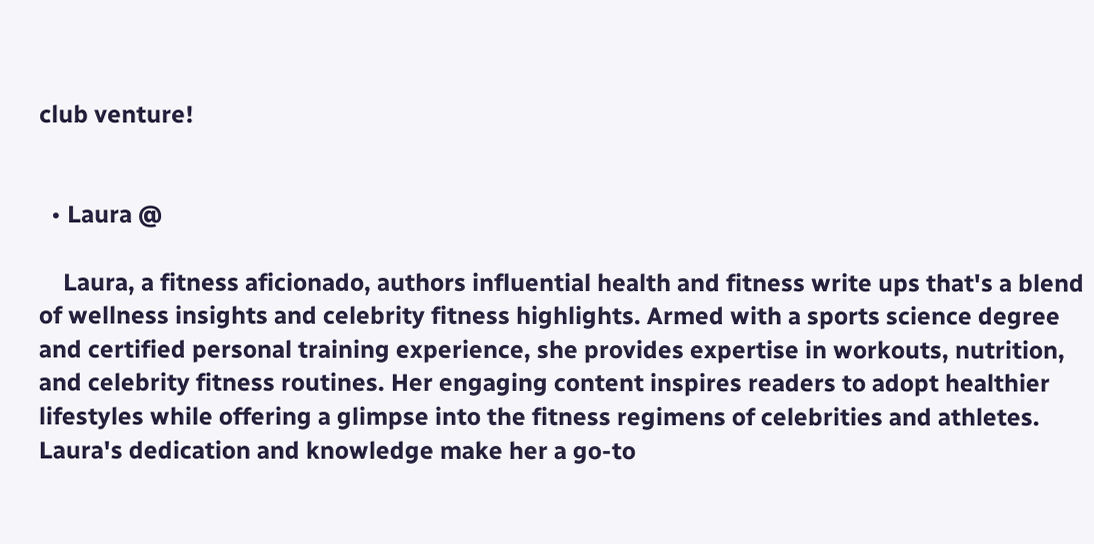club venture!


  • Laura @

    Laura, a fitness aficionado, authors influential health and fitness write ups that's a blend of wellness insights and celebrity fitness highlights. Armed with a sports science degree and certified personal training experience, she provides expertise in workouts, nutrition, and celebrity fitness routines. Her engaging content inspires readers to adopt healthier lifestyles while offering a glimpse into the fitness regimens of celebrities and athletes. Laura's dedication and knowledge make her a go-to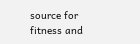source for fitness and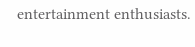entertainment enthusiasts.